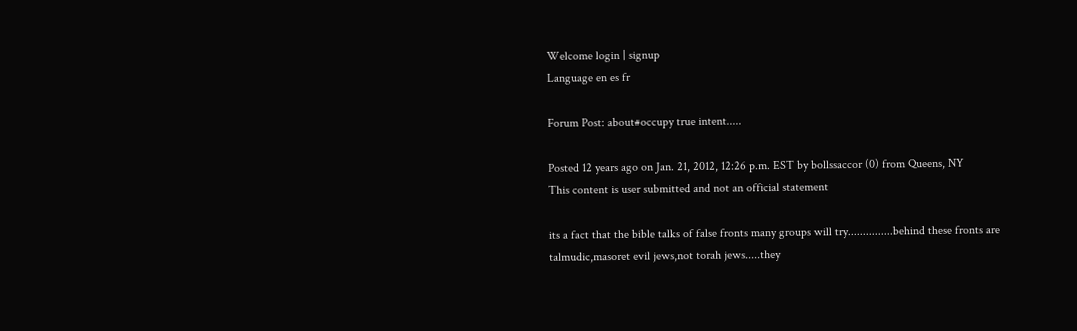Welcome login | signup
Language en es fr

Forum Post: about#occupy true intent.....

Posted 12 years ago on Jan. 21, 2012, 12:26 p.m. EST by bollssaccor (0) from Queens, NY
This content is user submitted and not an official statement

its a fact that the bible talks of false fronts many groups will try...............behind these fronts are talmudic,masoret evil jews,not torah jews.....they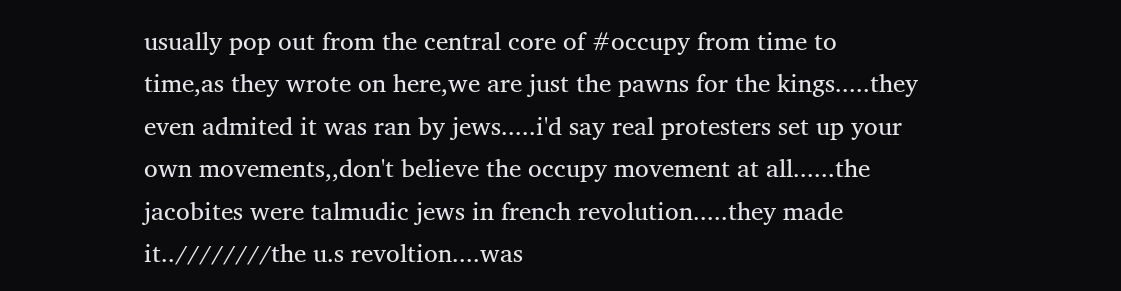usually pop out from the central core of #occupy from time to time,as they wrote on here,we are just the pawns for the kings.....they even admited it was ran by jews.....i'd say real protesters set up your own movements,,don't believe the occupy movement at all......the jacobites were talmudic jews in french revolution.....they made it..////////the u.s revoltion....was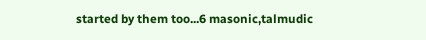started by them too...6 masonic,talmudic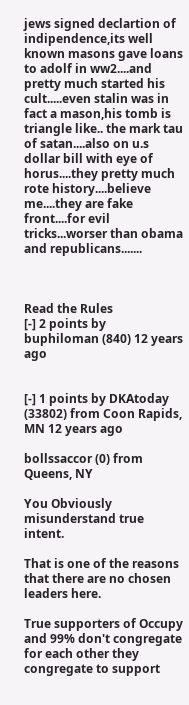jews signed declartion of indipendence,its well known masons gave loans to adolf in ww2....and pretty much started his cult.....even stalin was in fact a mason,his tomb is triangle like.. the mark tau of satan....also on u.s dollar bill with eye of horus....they pretty much rote history....believe me....they are fake front....for evil tricks...worser than obama and republicans.......



Read the Rules
[-] 2 points by buphiloman (840) 12 years ago


[-] 1 points by DKAtoday (33802) from Coon Rapids, MN 12 years ago

bollssaccor (0) from Queens, NY

You Obviously misunderstand true intent.

That is one of the reasons that there are no chosen leaders here.

True supporters of Occupy and 99% don't congregate for each other they congregate to support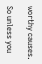worthy causes.

So unless you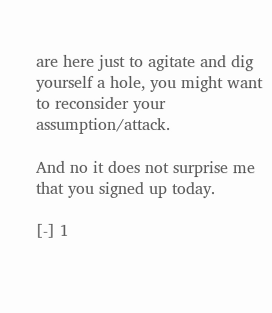are here just to agitate and dig yourself a hole, you might want to reconsider your assumption/attack.

And no it does not surprise me that you signed up today.

[-] 1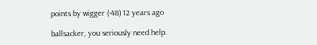points by wigger (-48) 12 years ago

ballsacker, you seriously need help.